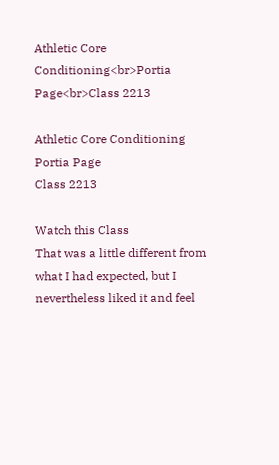Athletic Core Conditioning<br>Portia Page<br>Class 2213

Athletic Core Conditioning
Portia Page
Class 2213

Watch this Class
That was a little different from what I had expected, but I nevertheless liked it and feel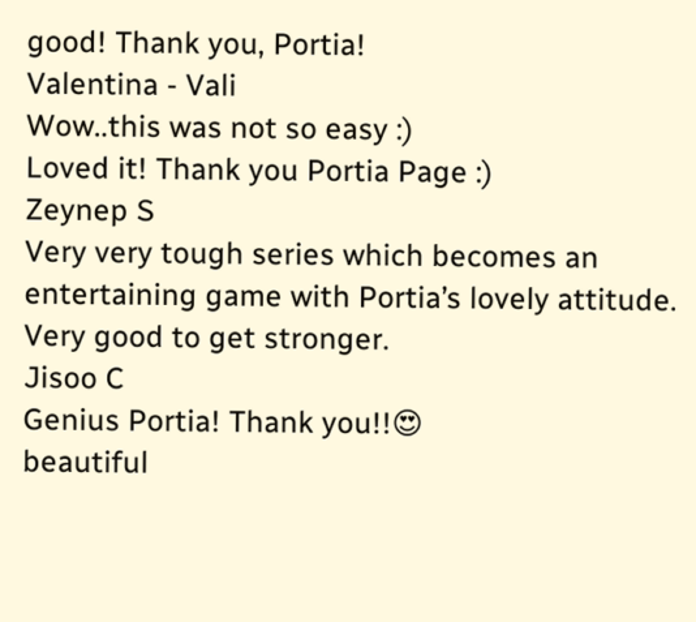good! Thank you, Portia!
Valentina - Vali
Wow..this was not so easy :)
Loved it! Thank you Portia Page :)
Zeynep S
Very very tough series which becomes an entertaining game with Portia’s lovely attitude. Very good to get stronger.
Jisoo C
Genius Portia! Thank you!!😍
beautiful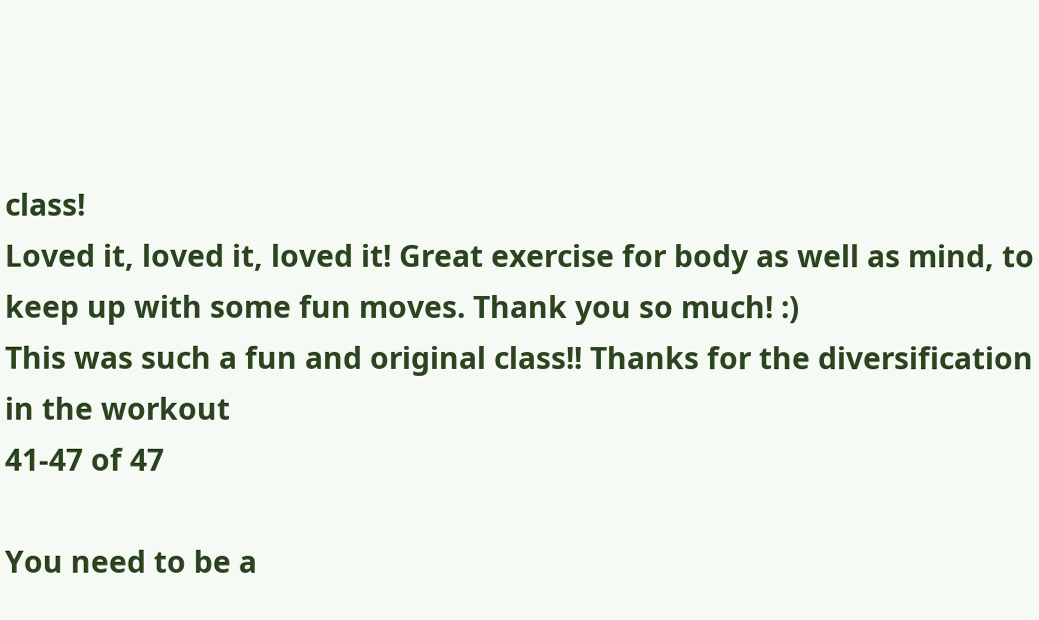class!
Loved it, loved it, loved it! Great exercise for body as well as mind, to keep up with some fun moves. Thank you so much! :)
This was such a fun and original class!! Thanks for the diversification in the workout
41-47 of 47

You need to be a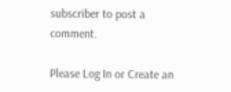subscriber to post a comment.

Please Log In or Create an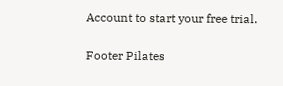Account to start your free trial.

Footer Pilates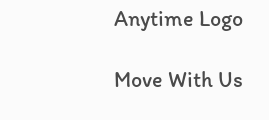Anytime Logo

Move With Us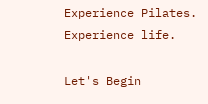Experience Pilates. Experience life.

Let's Begin